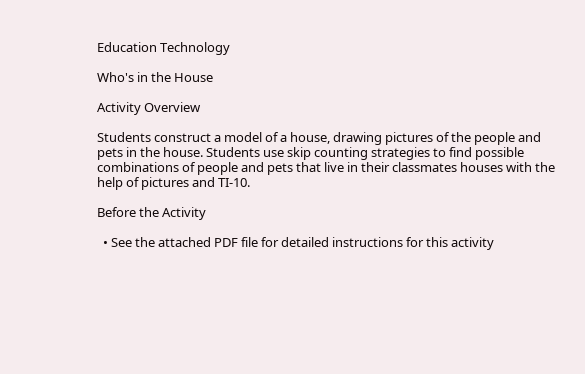Education Technology

Who's in the House

Activity Overview

Students construct a model of a house, drawing pictures of the people and pets in the house. Students use skip counting strategies to find possible combinations of people and pets that live in their classmates houses with the help of pictures and TI-10.

Before the Activity

  • See the attached PDF file for detailed instructions for this activity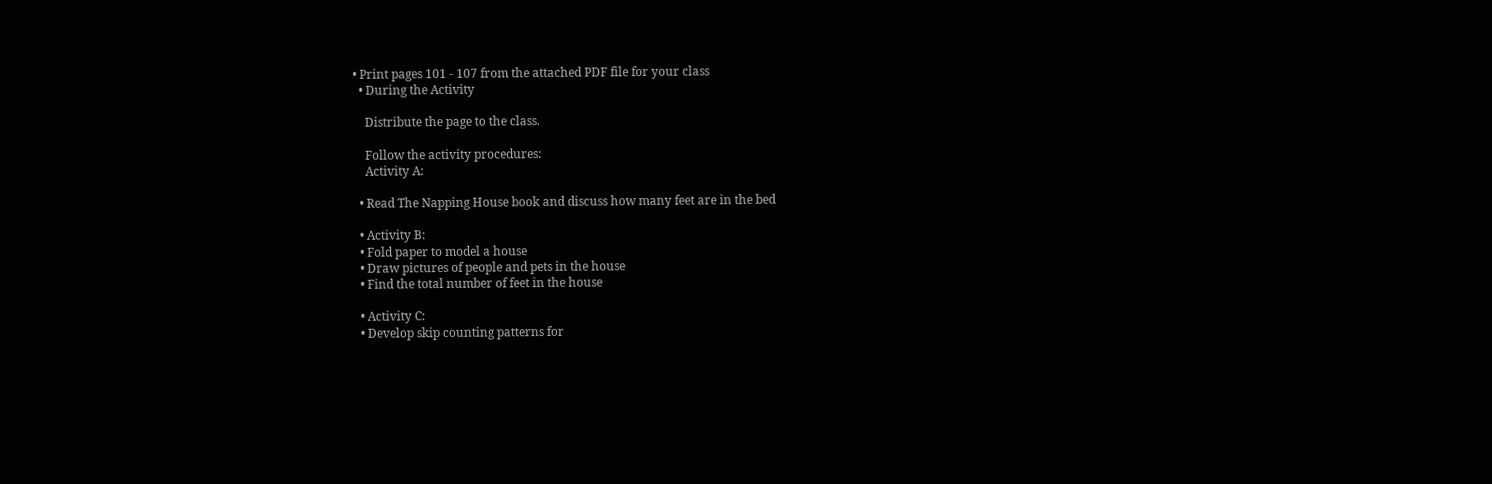• Print pages 101 - 107 from the attached PDF file for your class
  • During the Activity

    Distribute the page to the class.

    Follow the activity procedures:
    Activity A:

  • Read The Napping House book and discuss how many feet are in the bed

  • Activity B:
  • Fold paper to model a house
  • Draw pictures of people and pets in the house
  • Find the total number of feet in the house

  • Activity C:
  • Develop skip counting patterns for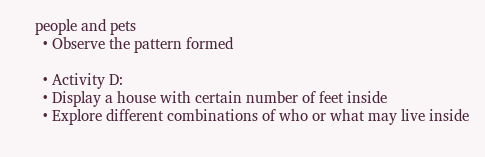people and pets
  • Observe the pattern formed

  • Activity D:
  • Display a house with certain number of feet inside
  • Explore different combinations of who or what may live inside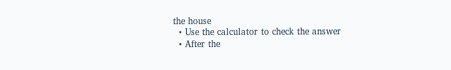the house
  • Use the calculator to check the answer
  • After the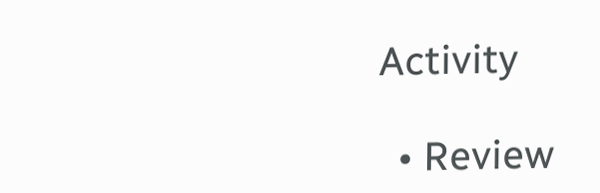Activity

  • Review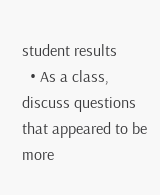student results
  • As a class, discuss questions that appeared to be more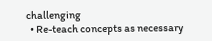challenging
  • Re-teach concepts as necessary